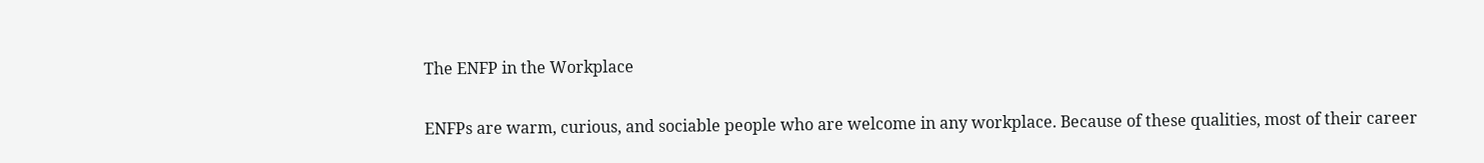The ENFP in the Workplace

ENFPs are warm, curious, and sociable people who are welcome in any workplace. Because of these qualities, most of their career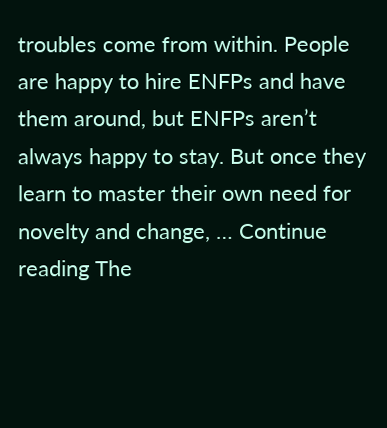troubles come from within. People are happy to hire ENFPs and have them around, but ENFPs aren’t always happy to stay. But once they learn to master their own need for novelty and change, … Continue reading The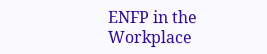ENFP in the Workplace